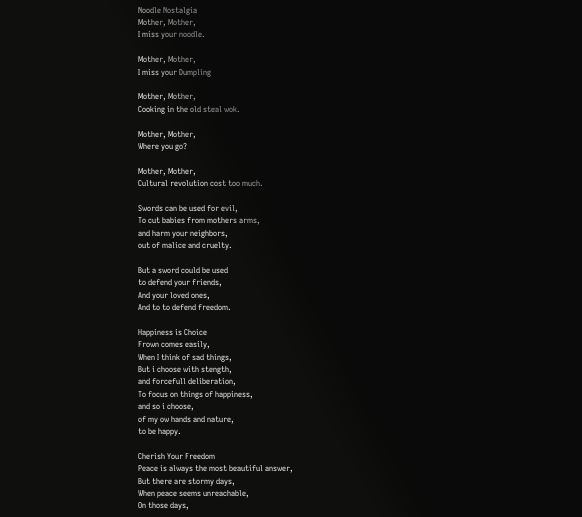Noodle Nostalgia
Mother, Mother,
I miss your noodle.

Mother, Mother,
I miss your Dumpling

Mother, Mother,
Cooking in the old steal wok.

Mother, Mother,
Where you go?

Mother, Mother,
Cultural revolution cost too much.

Swords can be used for evil,
To cut babies from mothers arms,
and harm your neighbors,
out of malice and cruelty.

But a sword could be used
to defend your friends,
And your loved ones,
And to to defend freedom.

Happiness is Choice
Frown comes easily,
When I think of sad things,
But i choose with stength,
and forcefull deliberation,
To focus on things of happiness,
and so i choose,
of my ow hands and nature,
to be happy.

Cherish Your Freedom
Peace is always the most beautiful answer,
But there are stormy days,
When peace seems unreachable,
On those days,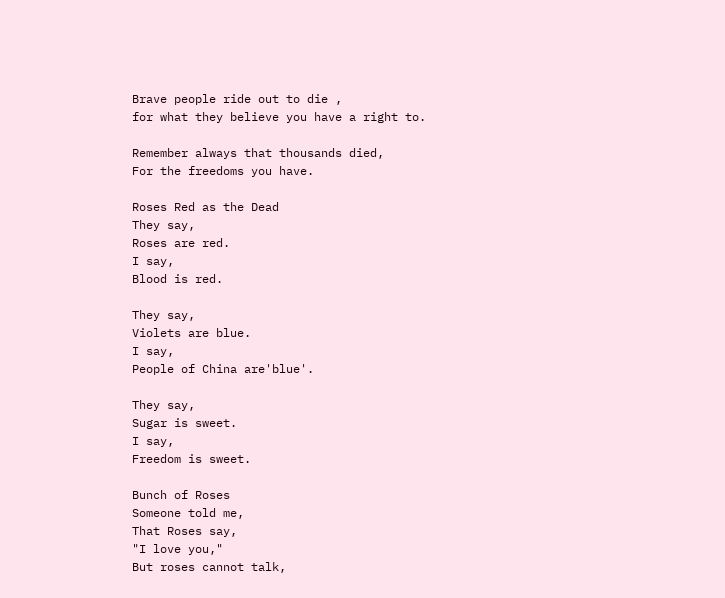Brave people ride out to die ,
for what they believe you have a right to.

Remember always that thousands died,
For the freedoms you have.

Roses Red as the Dead
They say,
Roses are red.
I say,
Blood is red.

They say,
Violets are blue.
I say,
People of China are'blue'.

They say,
Sugar is sweet.
I say,
Freedom is sweet.

Bunch of Roses
Someone told me,
That Roses say,
"I love you,"
But roses cannot talk,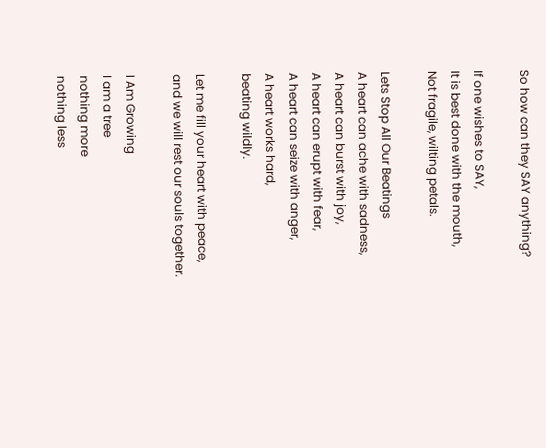So how can they SAY anything?

If one wishes to SAY,
It is best done with the mouth,
Not fragile, wilting petals.

Lets Stop All Our Beatings
A heart can ache with sadness,
A heart can burst with joy,
A heart can erupt with fear,
A heart can seize with anger,
A heart works hard,
beating wildly.

Let me fill your heart with peace,
and we will rest our souls together.

I Am Growing
I am a tree
nothing more
nothing less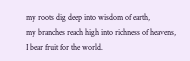my roots dig deep into wisdom of earth,
my branches reach high into richness of heavens,
I bear fruit for the world.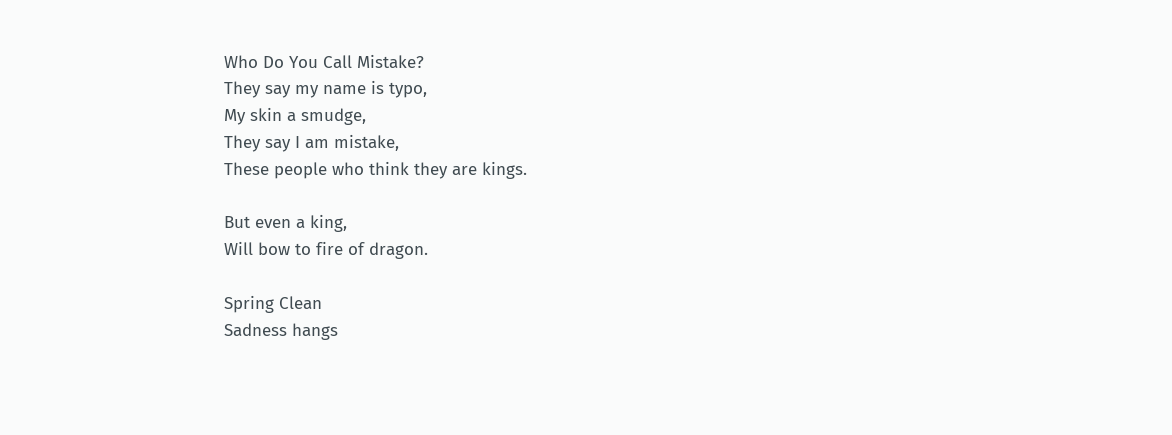Who Do You Call Mistake?
They say my name is typo,
My skin a smudge,
They say I am mistake,
These people who think they are kings.

But even a king,
Will bow to fire of dragon.

Spring Clean
Sadness hangs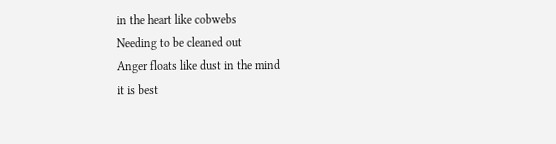in the heart like cobwebs
Needing to be cleaned out
Anger floats like dust in the mind
it is best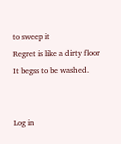to sweep it
Regret is like a dirty floor
It begss to be washed.


Log in